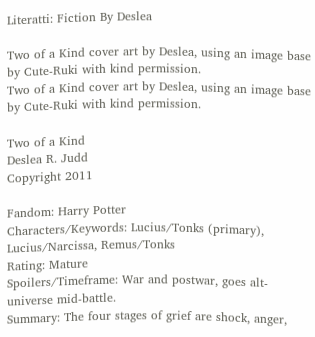Literatti: Fiction By Deslea

Two of a Kind cover art by Deslea, using an image base by Cute-Ruki with kind permission.
Two of a Kind cover art by Deslea, using an image base by Cute-Ruki with kind permission.

Two of a Kind
Deslea R. Judd
Copyright 2011

Fandom: Harry Potter
Characters/Keywords: Lucius/Tonks (primary), Lucius/Narcissa, Remus/Tonks
Rating: Mature
Spoilers/Timeframe: War and postwar, goes alt-universe mid-battle.
Summary: The four stages of grief are shock, anger,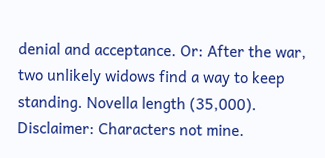denial and acceptance. Or: After the war, two unlikely widows find a way to keep standing. Novella length (35,000).
Disclaimer: Characters not mine.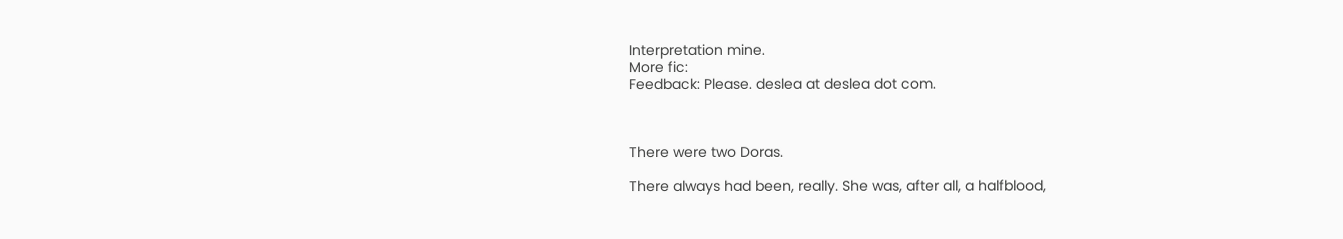Interpretation mine.
More fic:
Feedback: Please. deslea at deslea dot com.



There were two Doras.

There always had been, really. She was, after all, a halfblood,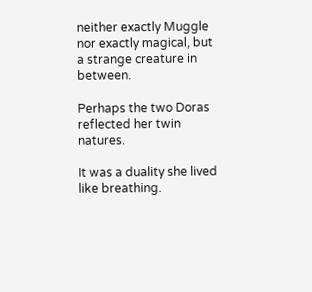neither exactly Muggle nor exactly magical, but a strange creature in between.

Perhaps the two Doras reflected her twin natures.

It was a duality she lived like breathing.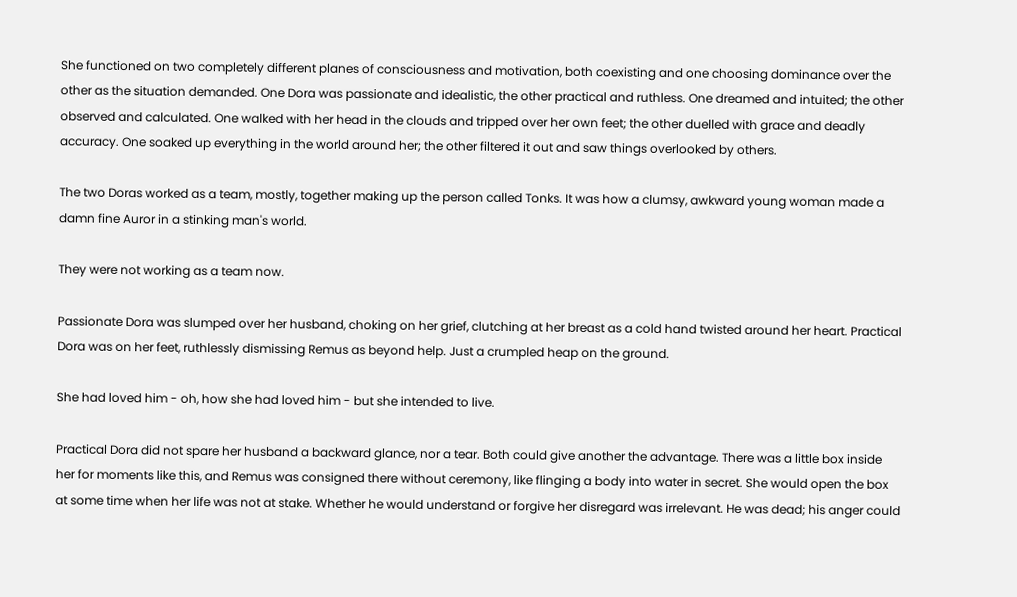She functioned on two completely different planes of consciousness and motivation, both coexisting and one choosing dominance over the other as the situation demanded. One Dora was passionate and idealistic, the other practical and ruthless. One dreamed and intuited; the other observed and calculated. One walked with her head in the clouds and tripped over her own feet; the other duelled with grace and deadly accuracy. One soaked up everything in the world around her; the other filtered it out and saw things overlooked by others.

The two Doras worked as a team, mostly, together making up the person called Tonks. It was how a clumsy, awkward young woman made a damn fine Auror in a stinking man's world.

They were not working as a team now.

Passionate Dora was slumped over her husband, choking on her grief, clutching at her breast as a cold hand twisted around her heart. Practical Dora was on her feet, ruthlessly dismissing Remus as beyond help. Just a crumpled heap on the ground.

She had loved him - oh, how she had loved him - but she intended to live.

Practical Dora did not spare her husband a backward glance, nor a tear. Both could give another the advantage. There was a little box inside her for moments like this, and Remus was consigned there without ceremony, like flinging a body into water in secret. She would open the box at some time when her life was not at stake. Whether he would understand or forgive her disregard was irrelevant. He was dead; his anger could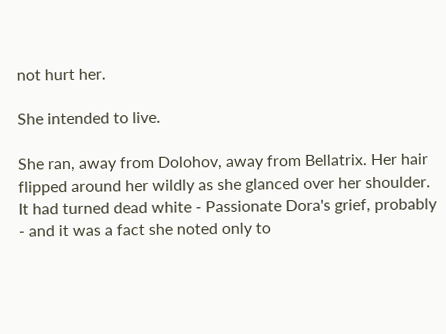not hurt her.

She intended to live.

She ran, away from Dolohov, away from Bellatrix. Her hair flipped around her wildly as she glanced over her shoulder. It had turned dead white - Passionate Dora's grief, probably - and it was a fact she noted only to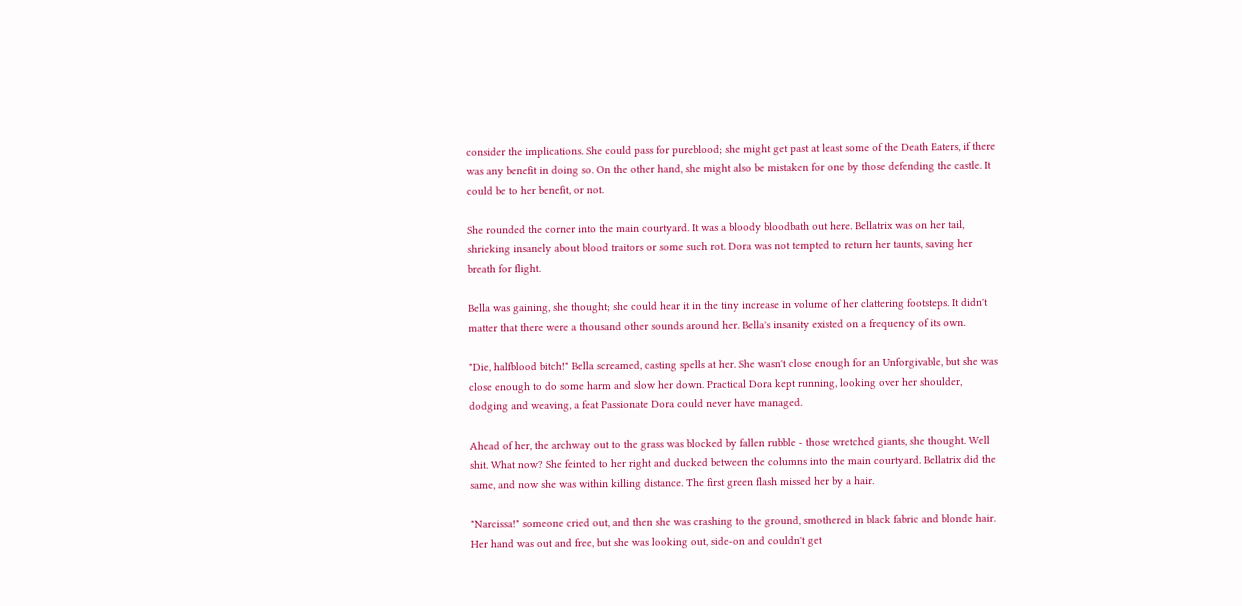consider the implications. She could pass for pureblood; she might get past at least some of the Death Eaters, if there was any benefit in doing so. On the other hand, she might also be mistaken for one by those defending the castle. It could be to her benefit, or not.

She rounded the corner into the main courtyard. It was a bloody bloodbath out here. Bellatrix was on her tail, shrieking insanely about blood traitors or some such rot. Dora was not tempted to return her taunts, saving her breath for flight.

Bella was gaining, she thought; she could hear it in the tiny increase in volume of her clattering footsteps. It didn't matter that there were a thousand other sounds around her. Bella's insanity existed on a frequency of its own.

"Die, halfblood bitch!" Bella screamed, casting spells at her. She wasn't close enough for an Unforgivable, but she was close enough to do some harm and slow her down. Practical Dora kept running, looking over her shoulder, dodging and weaving, a feat Passionate Dora could never have managed.

Ahead of her, the archway out to the grass was blocked by fallen rubble - those wretched giants, she thought. Well shit. What now? She feinted to her right and ducked between the columns into the main courtyard. Bellatrix did the same, and now she was within killing distance. The first green flash missed her by a hair.

"Narcissa!" someone cried out, and then she was crashing to the ground, smothered in black fabric and blonde hair. Her hand was out and free, but she was looking out, side-on and couldn't get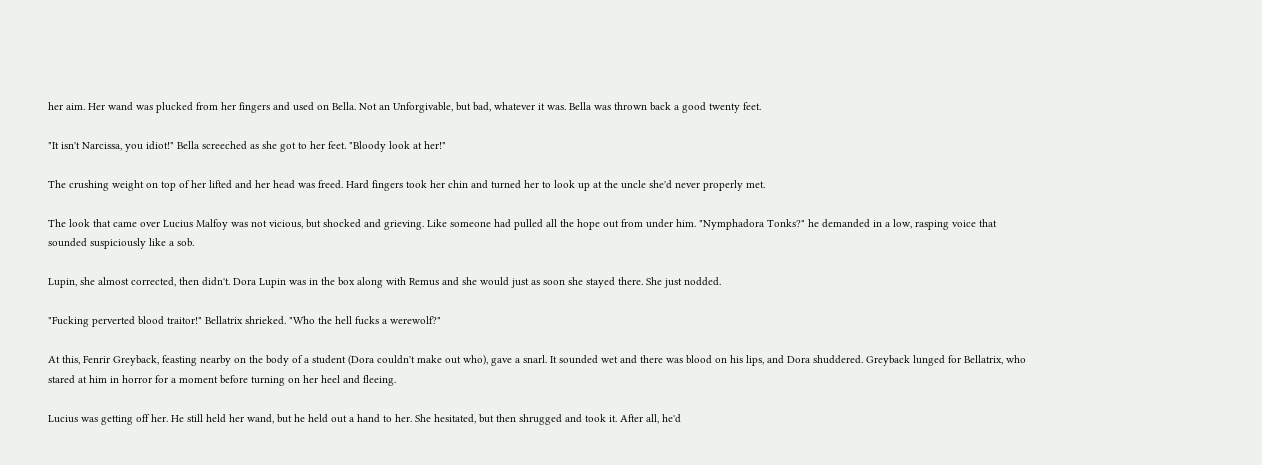her aim. Her wand was plucked from her fingers and used on Bella. Not an Unforgivable, but bad, whatever it was. Bella was thrown back a good twenty feet.

"It isn't Narcissa, you idiot!" Bella screeched as she got to her feet. "Bloody look at her!"

The crushing weight on top of her lifted and her head was freed. Hard fingers took her chin and turned her to look up at the uncle she'd never properly met.

The look that came over Lucius Malfoy was not vicious, but shocked and grieving. Like someone had pulled all the hope out from under him. "Nymphadora Tonks?" he demanded in a low, rasping voice that sounded suspiciously like a sob.

Lupin, she almost corrected, then didn't. Dora Lupin was in the box along with Remus and she would just as soon she stayed there. She just nodded.

"Fucking perverted blood traitor!" Bellatrix shrieked. "Who the hell fucks a werewolf?"

At this, Fenrir Greyback, feasting nearby on the body of a student (Dora couldn't make out who), gave a snarl. It sounded wet and there was blood on his lips, and Dora shuddered. Greyback lunged for Bellatrix, who stared at him in horror for a moment before turning on her heel and fleeing.

Lucius was getting off her. He still held her wand, but he held out a hand to her. She hesitated, but then shrugged and took it. After all, he'd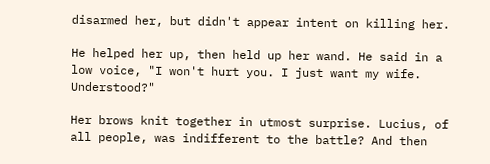disarmed her, but didn't appear intent on killing her.

He helped her up, then held up her wand. He said in a low voice, "I won't hurt you. I just want my wife. Understood?"

Her brows knit together in utmost surprise. Lucius, of all people, was indifferent to the battle? And then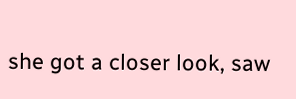she got a closer look, saw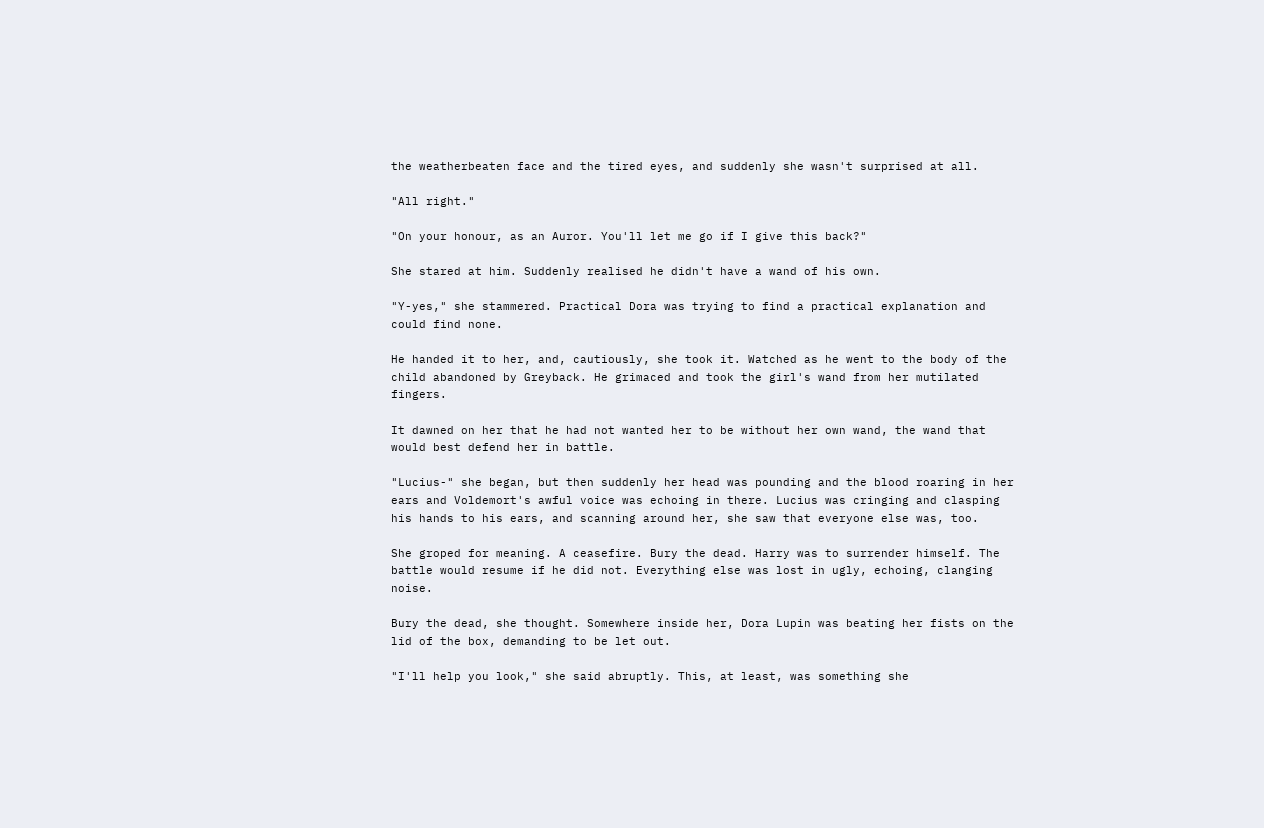the weatherbeaten face and the tired eyes, and suddenly she wasn't surprised at all.

"All right."

"On your honour, as an Auror. You'll let me go if I give this back?"

She stared at him. Suddenly realised he didn't have a wand of his own.

"Y-yes," she stammered. Practical Dora was trying to find a practical explanation and could find none.

He handed it to her, and, cautiously, she took it. Watched as he went to the body of the child abandoned by Greyback. He grimaced and took the girl's wand from her mutilated fingers.

It dawned on her that he had not wanted her to be without her own wand, the wand that would best defend her in battle.

"Lucius-" she began, but then suddenly her head was pounding and the blood roaring in her ears and Voldemort's awful voice was echoing in there. Lucius was cringing and clasping his hands to his ears, and scanning around her, she saw that everyone else was, too.

She groped for meaning. A ceasefire. Bury the dead. Harry was to surrender himself. The battle would resume if he did not. Everything else was lost in ugly, echoing, clanging noise.

Bury the dead, she thought. Somewhere inside her, Dora Lupin was beating her fists on the lid of the box, demanding to be let out.

"I'll help you look," she said abruptly. This, at least, was something she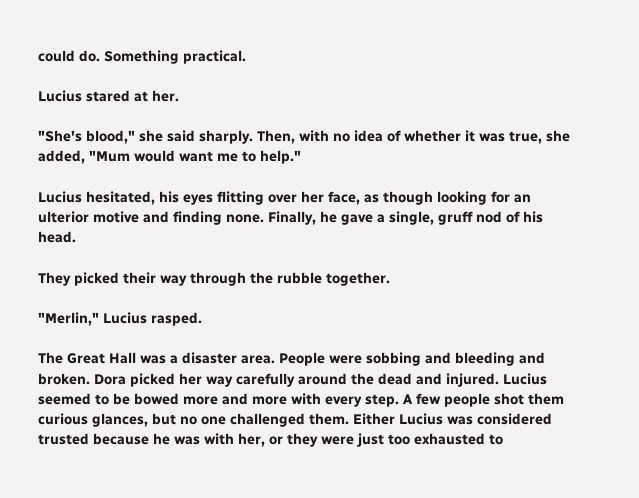could do. Something practical.

Lucius stared at her.

"She's blood," she said sharply. Then, with no idea of whether it was true, she added, "Mum would want me to help."

Lucius hesitated, his eyes flitting over her face, as though looking for an ulterior motive and finding none. Finally, he gave a single, gruff nod of his head.

They picked their way through the rubble together.

"Merlin," Lucius rasped.

The Great Hall was a disaster area. People were sobbing and bleeding and broken. Dora picked her way carefully around the dead and injured. Lucius seemed to be bowed more and more with every step. A few people shot them curious glances, but no one challenged them. Either Lucius was considered trusted because he was with her, or they were just too exhausted to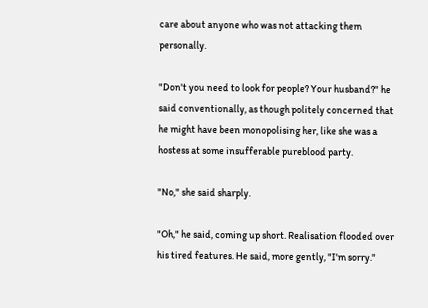care about anyone who was not attacking them personally.

"Don't you need to look for people? Your husband?" he said conventionally, as though politely concerned that he might have been monopolising her, like she was a hostess at some insufferable pureblood party.

"No," she said sharply.

"Oh," he said, coming up short. Realisation flooded over his tired features. He said, more gently, "I'm sorry."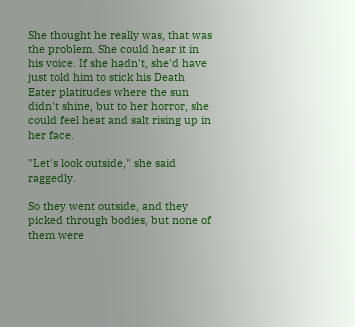She thought he really was, that was the problem. She could hear it in his voice. If she hadn't, she'd have just told him to stick his Death Eater platitudes where the sun didn't shine, but to her horror, she could feel heat and salt rising up in her face.

"Let's look outside," she said raggedly.

So they went outside, and they picked through bodies, but none of them were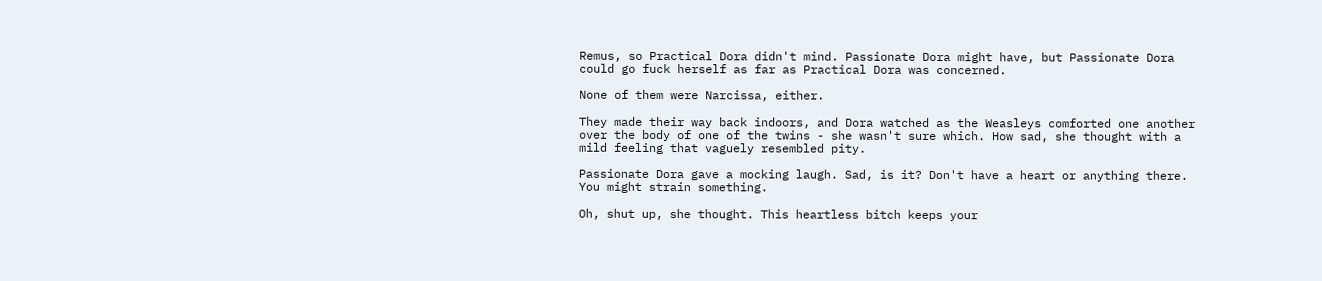Remus, so Practical Dora didn't mind. Passionate Dora might have, but Passionate Dora could go fuck herself as far as Practical Dora was concerned.

None of them were Narcissa, either.

They made their way back indoors, and Dora watched as the Weasleys comforted one another over the body of one of the twins - she wasn't sure which. How sad, she thought with a mild feeling that vaguely resembled pity.

Passionate Dora gave a mocking laugh. Sad, is it? Don't have a heart or anything there. You might strain something.

Oh, shut up, she thought. This heartless bitch keeps your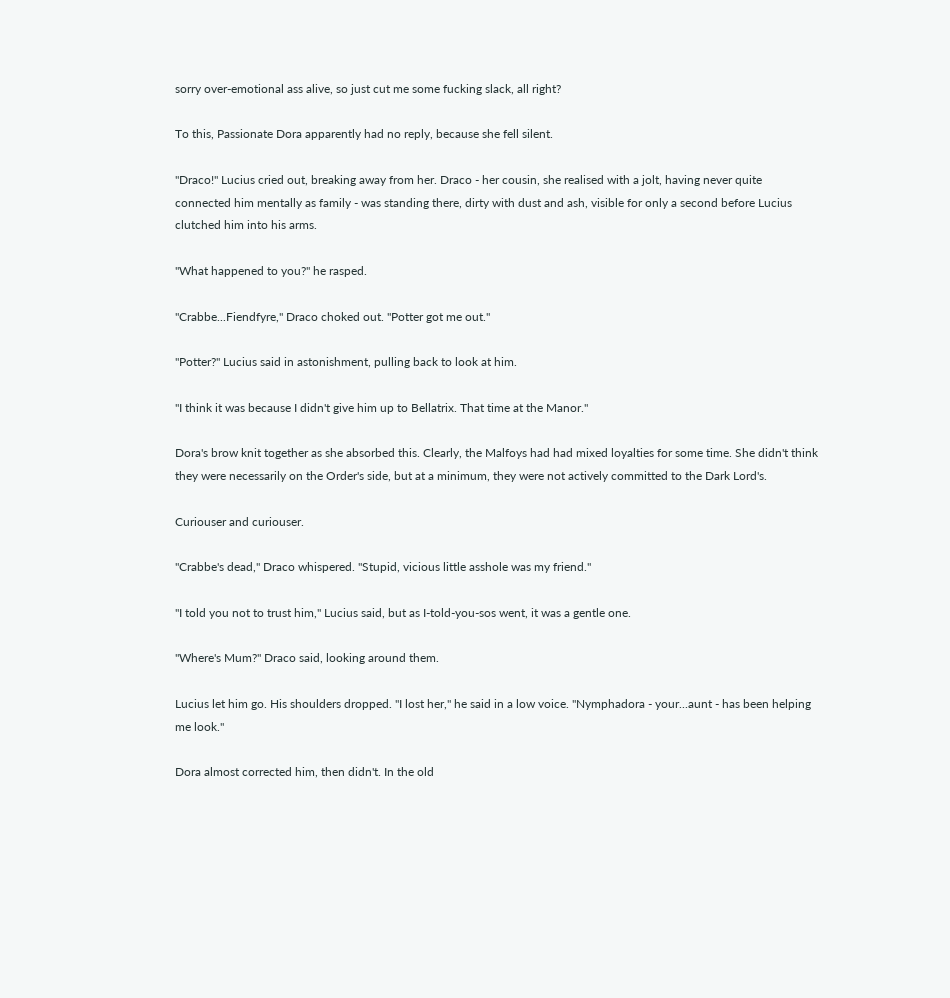sorry over-emotional ass alive, so just cut me some fucking slack, all right?

To this, Passionate Dora apparently had no reply, because she fell silent.

"Draco!" Lucius cried out, breaking away from her. Draco - her cousin, she realised with a jolt, having never quite connected him mentally as family - was standing there, dirty with dust and ash, visible for only a second before Lucius clutched him into his arms.

"What happened to you?" he rasped.

"Crabbe...Fiendfyre," Draco choked out. "Potter got me out."

"Potter?" Lucius said in astonishment, pulling back to look at him.

"I think it was because I didn't give him up to Bellatrix. That time at the Manor."

Dora's brow knit together as she absorbed this. Clearly, the Malfoys had had mixed loyalties for some time. She didn't think they were necessarily on the Order's side, but at a minimum, they were not actively committed to the Dark Lord's.

Curiouser and curiouser.

"Crabbe's dead," Draco whispered. "Stupid, vicious little asshole was my friend."

"I told you not to trust him," Lucius said, but as I-told-you-sos went, it was a gentle one.

"Where's Mum?" Draco said, looking around them.

Lucius let him go. His shoulders dropped. "I lost her," he said in a low voice. "Nymphadora - your...aunt - has been helping me look."

Dora almost corrected him, then didn't. In the old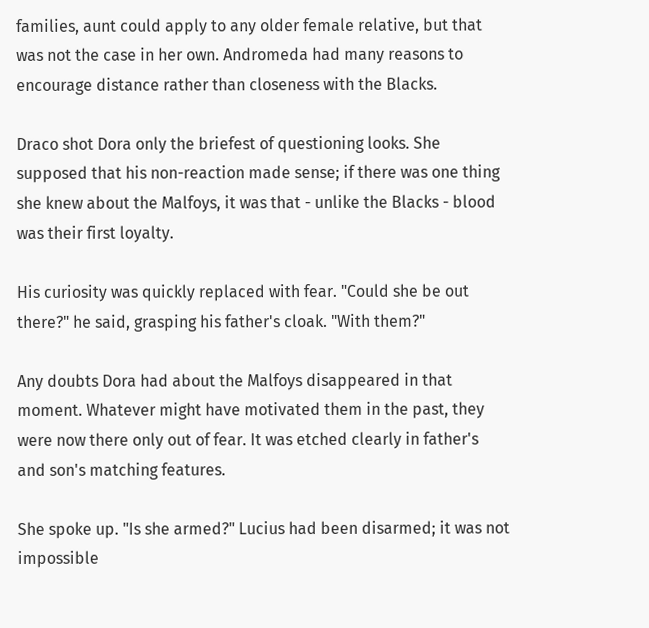families, aunt could apply to any older female relative, but that was not the case in her own. Andromeda had many reasons to encourage distance rather than closeness with the Blacks.

Draco shot Dora only the briefest of questioning looks. She supposed that his non-reaction made sense; if there was one thing she knew about the Malfoys, it was that - unlike the Blacks - blood was their first loyalty.

His curiosity was quickly replaced with fear. "Could she be out there?" he said, grasping his father's cloak. "With them?"

Any doubts Dora had about the Malfoys disappeared in that moment. Whatever might have motivated them in the past, they were now there only out of fear. It was etched clearly in father's and son's matching features.

She spoke up. "Is she armed?" Lucius had been disarmed; it was not impossible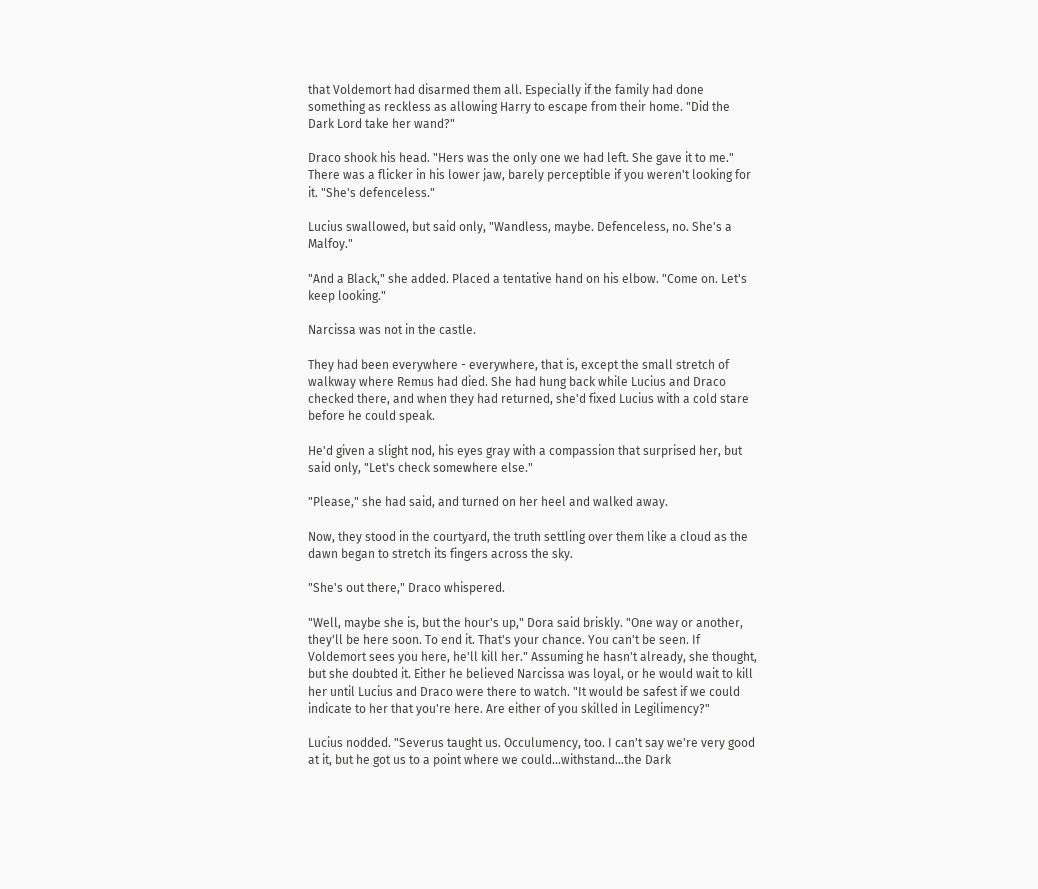that Voldemort had disarmed them all. Especially if the family had done something as reckless as allowing Harry to escape from their home. "Did the Dark Lord take her wand?"

Draco shook his head. "Hers was the only one we had left. She gave it to me." There was a flicker in his lower jaw, barely perceptible if you weren't looking for it. "She's defenceless."

Lucius swallowed, but said only, "Wandless, maybe. Defenceless, no. She's a Malfoy."

"And a Black," she added. Placed a tentative hand on his elbow. "Come on. Let's keep looking."

Narcissa was not in the castle.

They had been everywhere - everywhere, that is, except the small stretch of walkway where Remus had died. She had hung back while Lucius and Draco checked there, and when they had returned, she'd fixed Lucius with a cold stare before he could speak.

He'd given a slight nod, his eyes gray with a compassion that surprised her, but said only, "Let's check somewhere else."

"Please," she had said, and turned on her heel and walked away.

Now, they stood in the courtyard, the truth settling over them like a cloud as the dawn began to stretch its fingers across the sky.

"She's out there," Draco whispered.

"Well, maybe she is, but the hour's up," Dora said briskly. "One way or another, they'll be here soon. To end it. That's your chance. You can't be seen. If Voldemort sees you here, he'll kill her." Assuming he hasn't already, she thought, but she doubted it. Either he believed Narcissa was loyal, or he would wait to kill her until Lucius and Draco were there to watch. "It would be safest if we could indicate to her that you're here. Are either of you skilled in Legilimency?"

Lucius nodded. "Severus taught us. Occulumency, too. I can't say we're very good at it, but he got us to a point where we could...withstand...the Dark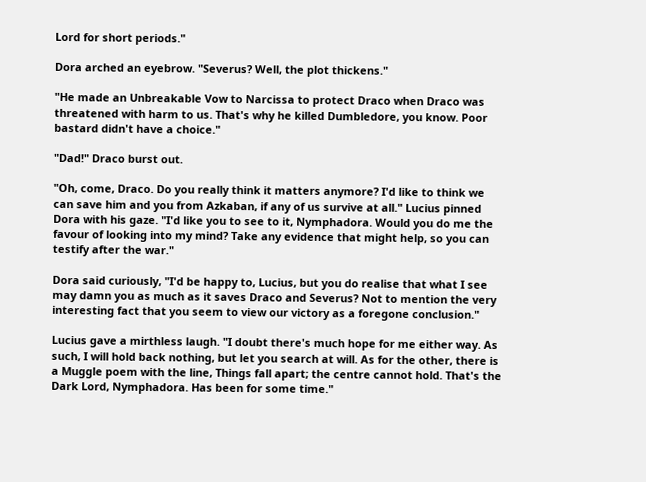Lord for short periods."

Dora arched an eyebrow. "Severus? Well, the plot thickens."

"He made an Unbreakable Vow to Narcissa to protect Draco when Draco was threatened with harm to us. That's why he killed Dumbledore, you know. Poor bastard didn't have a choice."

"Dad!" Draco burst out.

"Oh, come, Draco. Do you really think it matters anymore? I'd like to think we can save him and you from Azkaban, if any of us survive at all." Lucius pinned Dora with his gaze. "I'd like you to see to it, Nymphadora. Would you do me the favour of looking into my mind? Take any evidence that might help, so you can testify after the war."

Dora said curiously, "I'd be happy to, Lucius, but you do realise that what I see may damn you as much as it saves Draco and Severus? Not to mention the very interesting fact that you seem to view our victory as a foregone conclusion."

Lucius gave a mirthless laugh. "I doubt there's much hope for me either way. As such, I will hold back nothing, but let you search at will. As for the other, there is a Muggle poem with the line, Things fall apart; the centre cannot hold. That's the Dark Lord, Nymphadora. Has been for some time."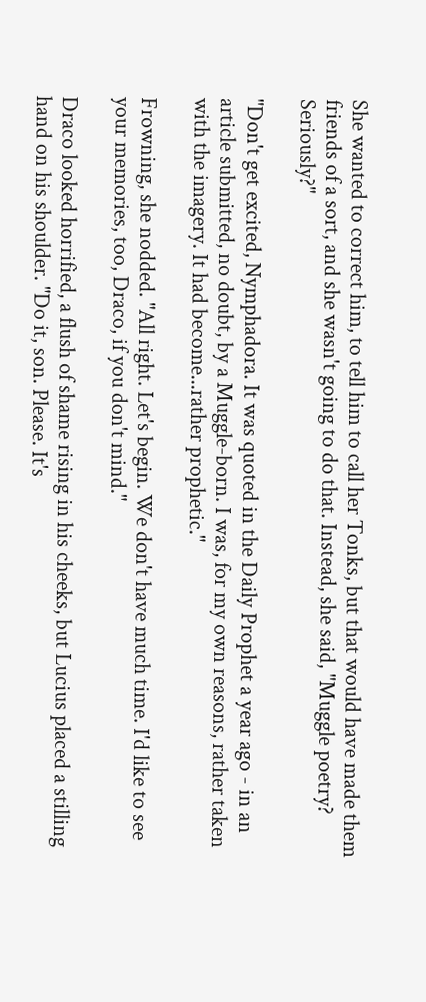She wanted to correct him, to tell him to call her Tonks, but that would have made them friends of a sort, and she wasn't going to do that. Instead, she said, "Muggle poetry? Seriously?"

"Don't get excited, Nymphadora. It was quoted in the Daily Prophet a year ago - in an article submitted, no doubt, by a Muggle-born. I was, for my own reasons, rather taken with the imagery. It had become...rather prophetic."

Frowning, she nodded. "All right. Let's begin. We don't have much time. I'd like to see your memories, too, Draco, if you don't mind."

Draco looked horrified, a flush of shame rising in his cheeks, but Lucius placed a stilling hand on his shoulder. "Do it, son. Please. It's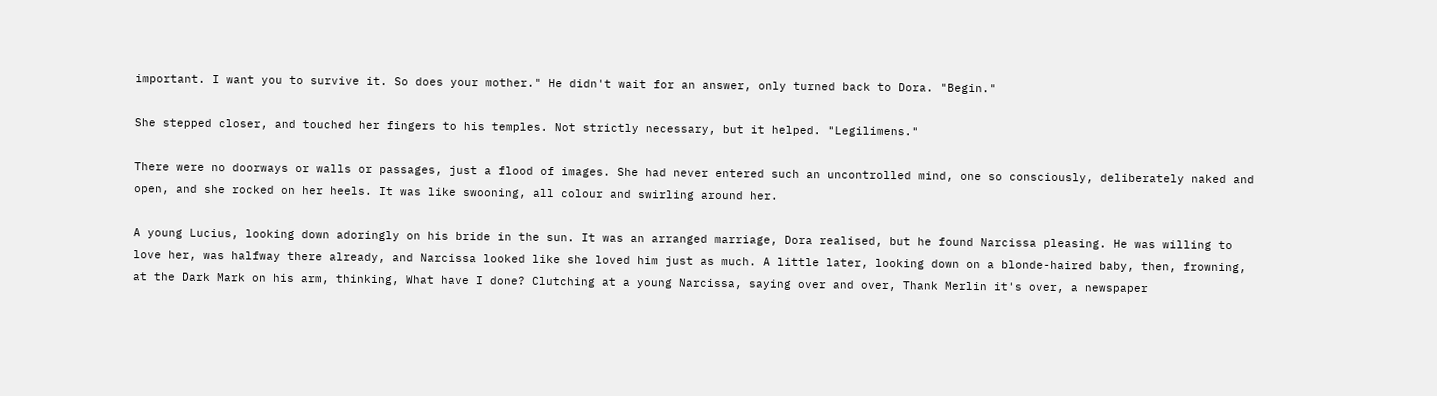important. I want you to survive it. So does your mother." He didn't wait for an answer, only turned back to Dora. "Begin."

She stepped closer, and touched her fingers to his temples. Not strictly necessary, but it helped. "Legilimens."

There were no doorways or walls or passages, just a flood of images. She had never entered such an uncontrolled mind, one so consciously, deliberately naked and open, and she rocked on her heels. It was like swooning, all colour and swirling around her.

A young Lucius, looking down adoringly on his bride in the sun. It was an arranged marriage, Dora realised, but he found Narcissa pleasing. He was willing to love her, was halfway there already, and Narcissa looked like she loved him just as much. A little later, looking down on a blonde-haired baby, then, frowning, at the Dark Mark on his arm, thinking, What have I done? Clutching at a young Narcissa, saying over and over, Thank Merlin it's over, a newspaper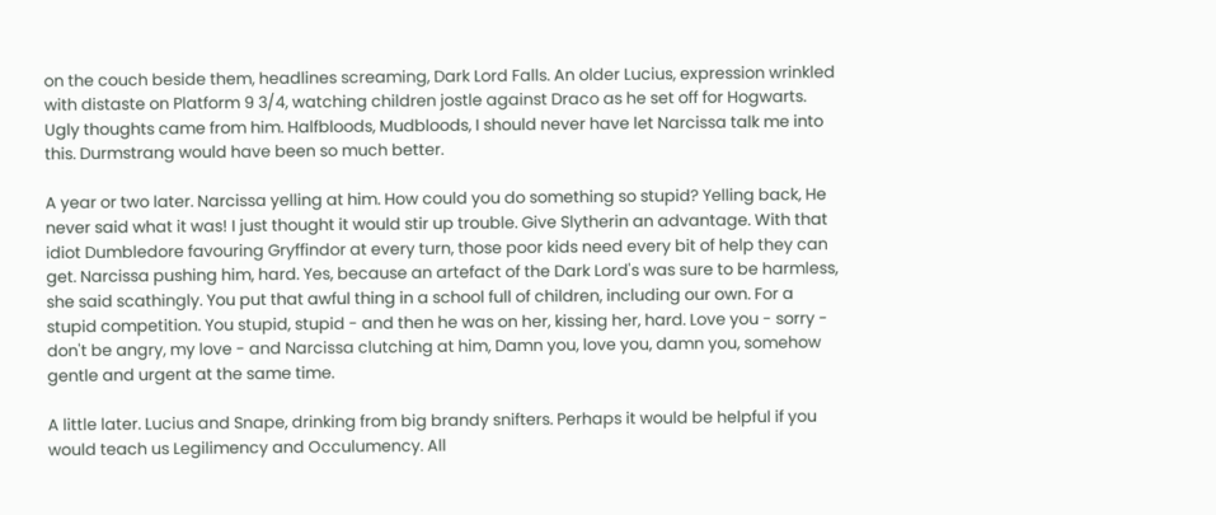on the couch beside them, headlines screaming, Dark Lord Falls. An older Lucius, expression wrinkled with distaste on Platform 9 3/4, watching children jostle against Draco as he set off for Hogwarts. Ugly thoughts came from him. Halfbloods, Mudbloods, I should never have let Narcissa talk me into this. Durmstrang would have been so much better.

A year or two later. Narcissa yelling at him. How could you do something so stupid? Yelling back, He never said what it was! I just thought it would stir up trouble. Give Slytherin an advantage. With that idiot Dumbledore favouring Gryffindor at every turn, those poor kids need every bit of help they can get. Narcissa pushing him, hard. Yes, because an artefact of the Dark Lord's was sure to be harmless, she said scathingly. You put that awful thing in a school full of children, including our own. For a stupid competition. You stupid, stupid - and then he was on her, kissing her, hard. Love you - sorry - don't be angry, my love - and Narcissa clutching at him, Damn you, love you, damn you, somehow gentle and urgent at the same time.

A little later. Lucius and Snape, drinking from big brandy snifters. Perhaps it would be helpful if you would teach us Legilimency and Occulumency. All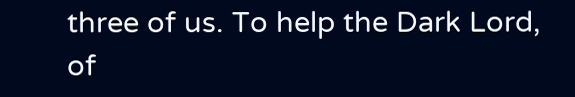three of us. To help the Dark Lord, of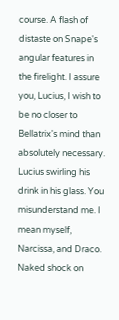course. A flash of distaste on Snape's angular features in the firelight. I assure you, Lucius, I wish to be no closer to Bellatrix's mind than absolutely necessary. Lucius swirling his drink in his glass. You misunderstand me. I mean myself, Narcissa, and Draco. Naked shock on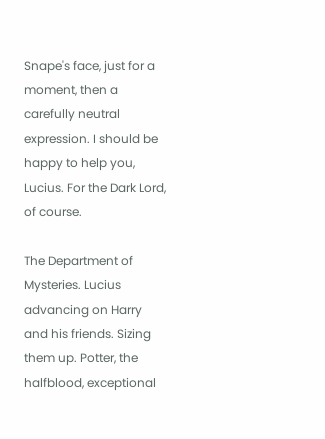Snape's face, just for a moment, then a carefully neutral expression. I should be happy to help you, Lucius. For the Dark Lord, of course.

The Department of Mysteries. Lucius advancing on Harry and his friends. Sizing them up. Potter, the halfblood, exceptional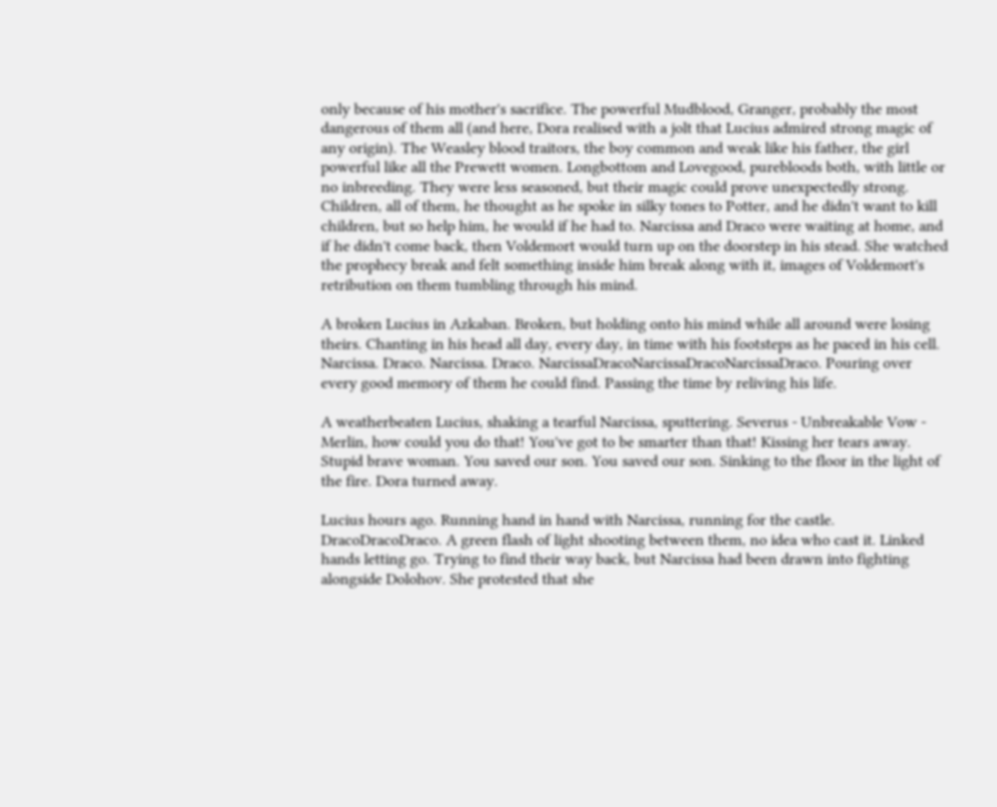only because of his mother's sacrifice. The powerful Mudblood, Granger, probably the most dangerous of them all (and here, Dora realised with a jolt that Lucius admired strong magic of any origin). The Weasley blood traitors, the boy common and weak like his father, the girl powerful like all the Prewett women. Longbottom and Lovegood, purebloods both, with little or no inbreeding. They were less seasoned, but their magic could prove unexpectedly strong. Children, all of them, he thought as he spoke in silky tones to Potter, and he didn't want to kill children, but so help him, he would if he had to. Narcissa and Draco were waiting at home, and if he didn't come back, then Voldemort would turn up on the doorstep in his stead. She watched the prophecy break and felt something inside him break along with it, images of Voldemort's retribution on them tumbling through his mind.

A broken Lucius in Azkaban. Broken, but holding onto his mind while all around were losing theirs. Chanting in his head all day, every day, in time with his footsteps as he paced in his cell. Narcissa. Draco. Narcissa. Draco. NarcissaDracoNarcissaDracoNarcissaDraco. Pouring over every good memory of them he could find. Passing the time by reliving his life.

A weatherbeaten Lucius, shaking a tearful Narcissa, sputtering. Severus - Unbreakable Vow - Merlin, how could you do that! You've got to be smarter than that! Kissing her tears away. Stupid brave woman. You saved our son. You saved our son. Sinking to the floor in the light of the fire. Dora turned away.

Lucius hours ago. Running hand in hand with Narcissa, running for the castle. DracoDracoDraco. A green flash of light shooting between them, no idea who cast it. Linked hands letting go. Trying to find their way back, but Narcissa had been drawn into fighting alongside Dolohov. She protested that she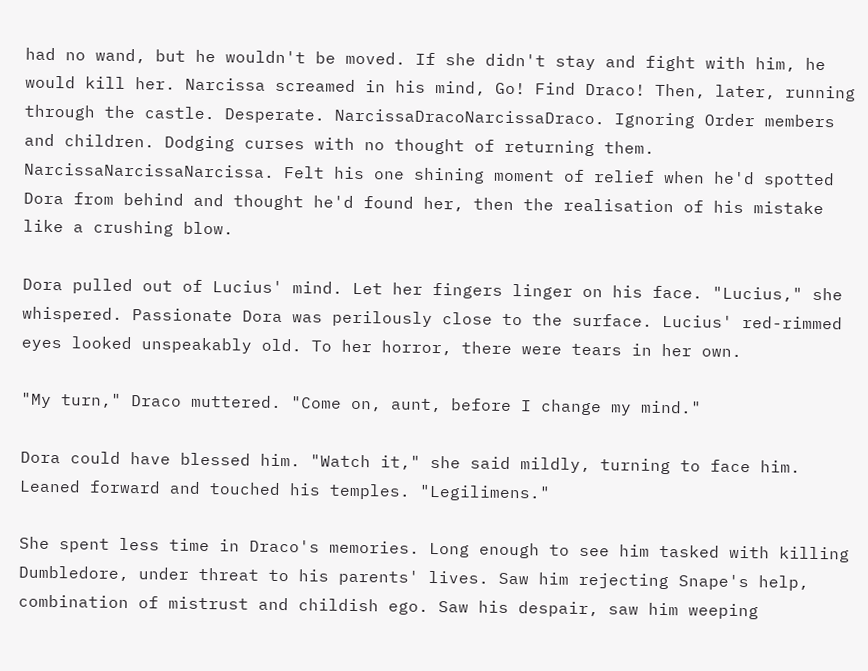had no wand, but he wouldn't be moved. If she didn't stay and fight with him, he would kill her. Narcissa screamed in his mind, Go! Find Draco! Then, later, running through the castle. Desperate. NarcissaDracoNarcissaDraco. Ignoring Order members and children. Dodging curses with no thought of returning them. NarcissaNarcissaNarcissa. Felt his one shining moment of relief when he'd spotted Dora from behind and thought he'd found her, then the realisation of his mistake like a crushing blow.

Dora pulled out of Lucius' mind. Let her fingers linger on his face. "Lucius," she whispered. Passionate Dora was perilously close to the surface. Lucius' red-rimmed eyes looked unspeakably old. To her horror, there were tears in her own.

"My turn," Draco muttered. "Come on, aunt, before I change my mind."

Dora could have blessed him. "Watch it," she said mildly, turning to face him. Leaned forward and touched his temples. "Legilimens."

She spent less time in Draco's memories. Long enough to see him tasked with killing Dumbledore, under threat to his parents' lives. Saw him rejecting Snape's help, combination of mistrust and childish ego. Saw his despair, saw him weeping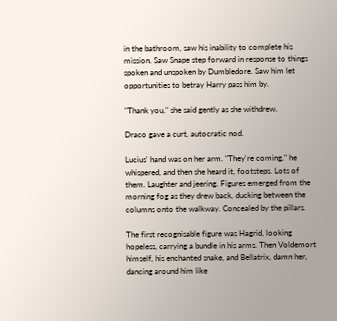in the bathroom, saw his inability to complete his mission. Saw Snape step forward in response to things spoken and unspoken by Dumbledore. Saw him let opportunities to betray Harry pass him by.

"Thank you," she said gently as she withdrew.

Draco gave a curt, autocratic nod.

Lucius' hand was on her arm. "They're coming," he whispered, and then she heard it, footsteps. Lots of them. Laughter and jeering. Figures emerged from the morning fog as they drew back, ducking between the columns onto the walkway. Concealed by the pillars.

The first recognisable figure was Hagrid, looking hopeless, carrying a bundle in his arms. Then Voldemort himself, his enchanted snake, and Bellatrix, damn her, dancing around him like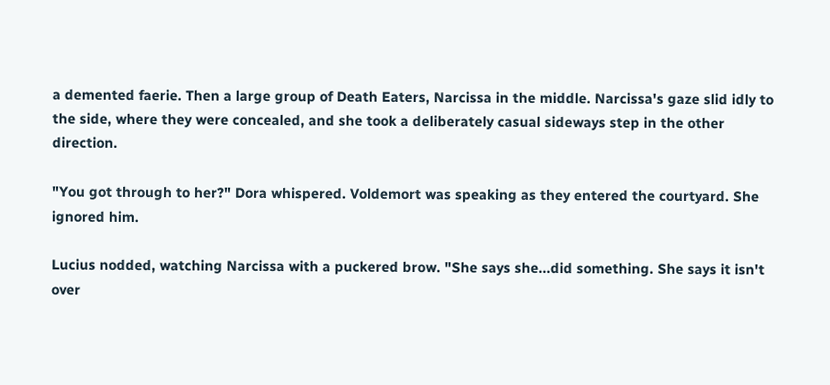a demented faerie. Then a large group of Death Eaters, Narcissa in the middle. Narcissa's gaze slid idly to the side, where they were concealed, and she took a deliberately casual sideways step in the other direction.

"You got through to her?" Dora whispered. Voldemort was speaking as they entered the courtyard. She ignored him.

Lucius nodded, watching Narcissa with a puckered brow. "She says she...did something. She says it isn't over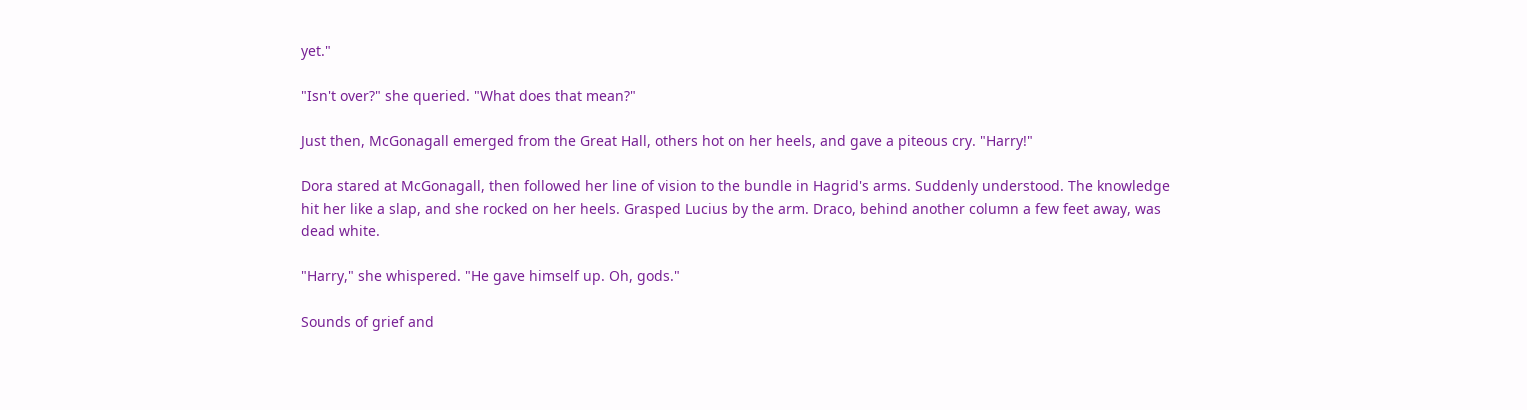yet."

"Isn't over?" she queried. "What does that mean?"

Just then, McGonagall emerged from the Great Hall, others hot on her heels, and gave a piteous cry. "Harry!"

Dora stared at McGonagall, then followed her line of vision to the bundle in Hagrid's arms. Suddenly understood. The knowledge hit her like a slap, and she rocked on her heels. Grasped Lucius by the arm. Draco, behind another column a few feet away, was dead white.

"Harry," she whispered. "He gave himself up. Oh, gods."

Sounds of grief and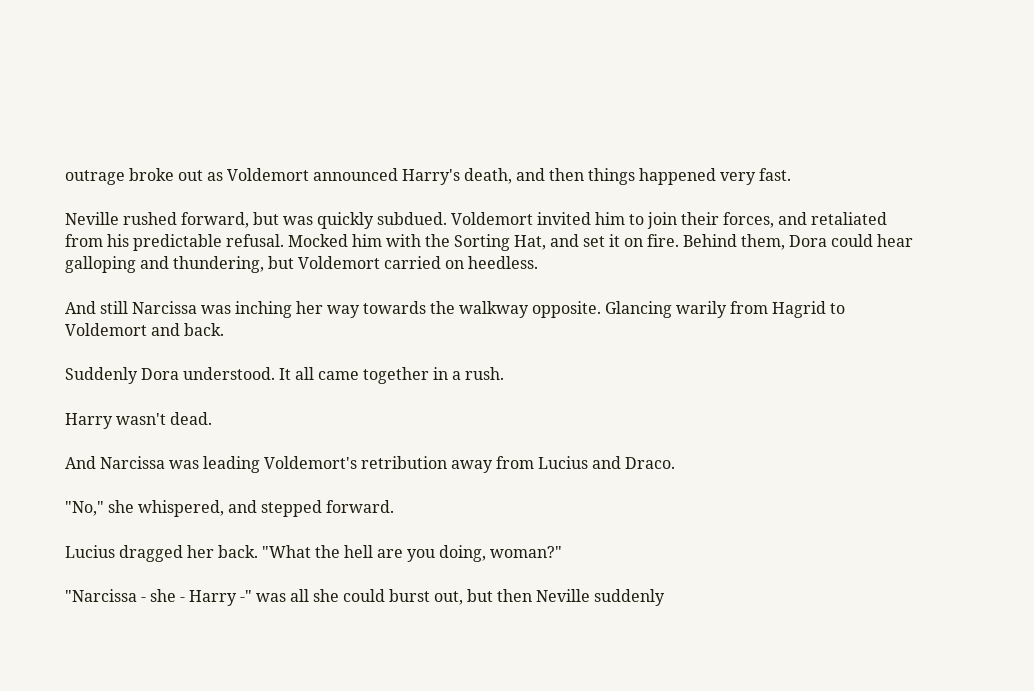outrage broke out as Voldemort announced Harry's death, and then things happened very fast.

Neville rushed forward, but was quickly subdued. Voldemort invited him to join their forces, and retaliated from his predictable refusal. Mocked him with the Sorting Hat, and set it on fire. Behind them, Dora could hear galloping and thundering, but Voldemort carried on heedless.

And still Narcissa was inching her way towards the walkway opposite. Glancing warily from Hagrid to Voldemort and back.

Suddenly Dora understood. It all came together in a rush.

Harry wasn't dead.

And Narcissa was leading Voldemort's retribution away from Lucius and Draco.

"No," she whispered, and stepped forward.

Lucius dragged her back. "What the hell are you doing, woman?"

"Narcissa - she - Harry -" was all she could burst out, but then Neville suddenly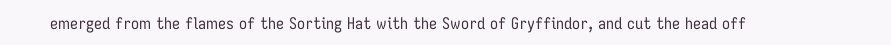emerged from the flames of the Sorting Hat with the Sword of Gryffindor, and cut the head off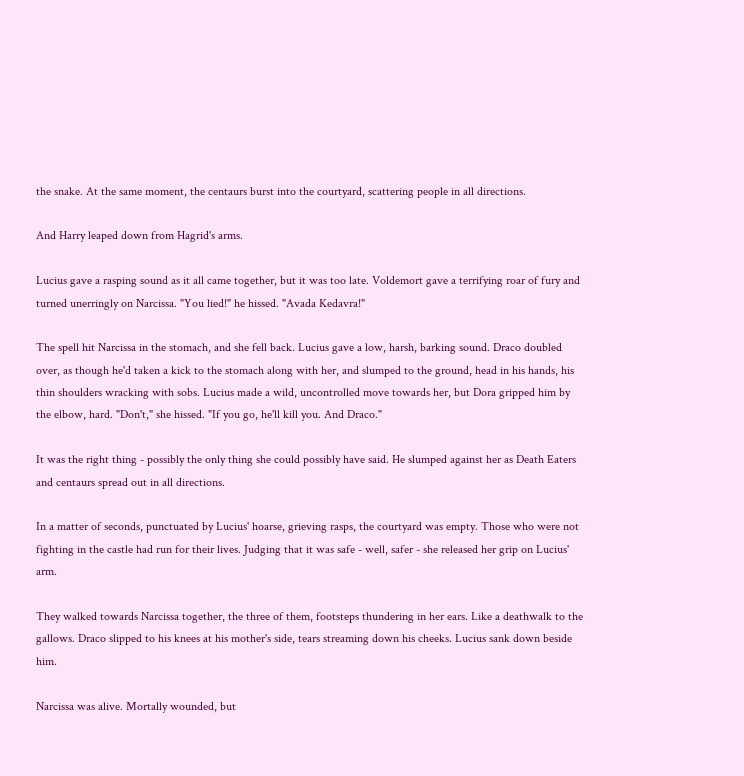the snake. At the same moment, the centaurs burst into the courtyard, scattering people in all directions.

And Harry leaped down from Hagrid's arms.

Lucius gave a rasping sound as it all came together, but it was too late. Voldemort gave a terrifying roar of fury and turned unerringly on Narcissa. "You lied!" he hissed. "Avada Kedavra!"

The spell hit Narcissa in the stomach, and she fell back. Lucius gave a low, harsh, barking sound. Draco doubled over, as though he'd taken a kick to the stomach along with her, and slumped to the ground, head in his hands, his thin shoulders wracking with sobs. Lucius made a wild, uncontrolled move towards her, but Dora gripped him by the elbow, hard. "Don't," she hissed. "If you go, he'll kill you. And Draco."

It was the right thing - possibly the only thing she could possibly have said. He slumped against her as Death Eaters and centaurs spread out in all directions.

In a matter of seconds, punctuated by Lucius' hoarse, grieving rasps, the courtyard was empty. Those who were not fighting in the castle had run for their lives. Judging that it was safe - well, safer - she released her grip on Lucius' arm.

They walked towards Narcissa together, the three of them, footsteps thundering in her ears. Like a deathwalk to the gallows. Draco slipped to his knees at his mother's side, tears streaming down his cheeks. Lucius sank down beside him.

Narcissa was alive. Mortally wounded, but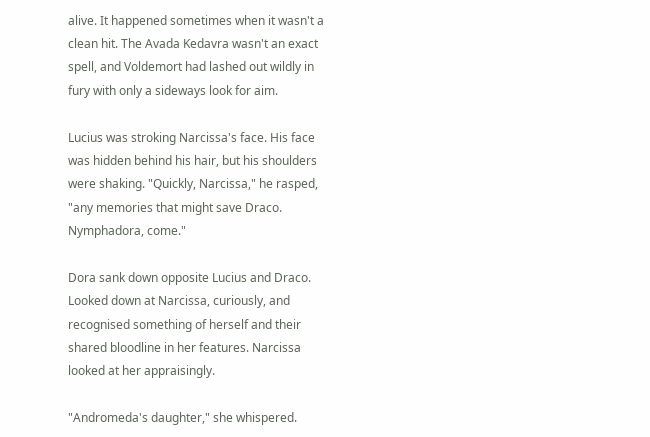alive. It happened sometimes when it wasn't a clean hit. The Avada Kedavra wasn't an exact spell, and Voldemort had lashed out wildly in fury with only a sideways look for aim.

Lucius was stroking Narcissa's face. His face was hidden behind his hair, but his shoulders were shaking. "Quickly, Narcissa," he rasped, "any memories that might save Draco. Nymphadora, come."

Dora sank down opposite Lucius and Draco. Looked down at Narcissa, curiously, and recognised something of herself and their shared bloodline in her features. Narcissa looked at her appraisingly.

"Andromeda's daughter," she whispered.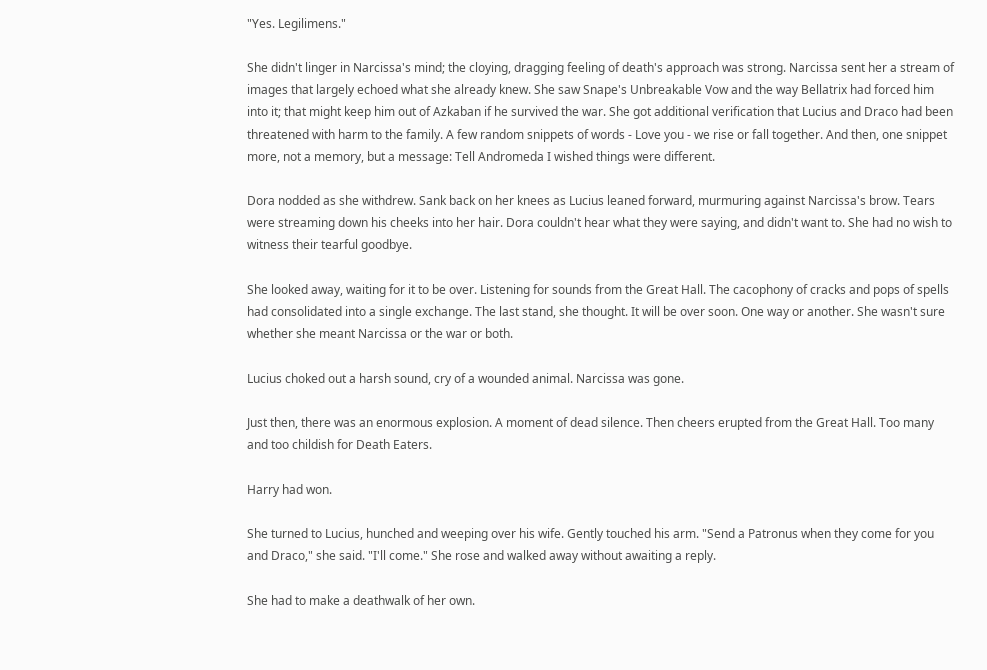"Yes. Legilimens."

She didn't linger in Narcissa's mind; the cloying, dragging feeling of death's approach was strong. Narcissa sent her a stream of images that largely echoed what she already knew. She saw Snape's Unbreakable Vow and the way Bellatrix had forced him into it; that might keep him out of Azkaban if he survived the war. She got additional verification that Lucius and Draco had been threatened with harm to the family. A few random snippets of words - Love you - we rise or fall together. And then, one snippet more, not a memory, but a message: Tell Andromeda I wished things were different.

Dora nodded as she withdrew. Sank back on her knees as Lucius leaned forward, murmuring against Narcissa's brow. Tears were streaming down his cheeks into her hair. Dora couldn't hear what they were saying, and didn't want to. She had no wish to witness their tearful goodbye.

She looked away, waiting for it to be over. Listening for sounds from the Great Hall. The cacophony of cracks and pops of spells had consolidated into a single exchange. The last stand, she thought. It will be over soon. One way or another. She wasn't sure whether she meant Narcissa or the war or both.

Lucius choked out a harsh sound, cry of a wounded animal. Narcissa was gone.

Just then, there was an enormous explosion. A moment of dead silence. Then cheers erupted from the Great Hall. Too many and too childish for Death Eaters.

Harry had won.

She turned to Lucius, hunched and weeping over his wife. Gently touched his arm. "Send a Patronus when they come for you and Draco," she said. "I'll come." She rose and walked away without awaiting a reply.

She had to make a deathwalk of her own.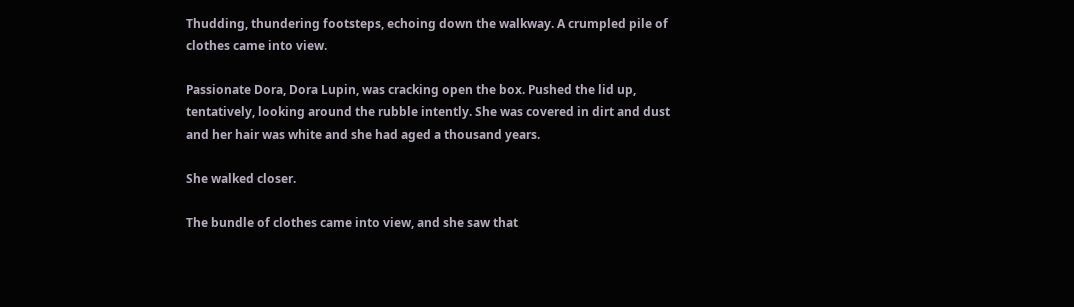Thudding, thundering footsteps, echoing down the walkway. A crumpled pile of clothes came into view.

Passionate Dora, Dora Lupin, was cracking open the box. Pushed the lid up, tentatively, looking around the rubble intently. She was covered in dirt and dust and her hair was white and she had aged a thousand years.

She walked closer.

The bundle of clothes came into view, and she saw that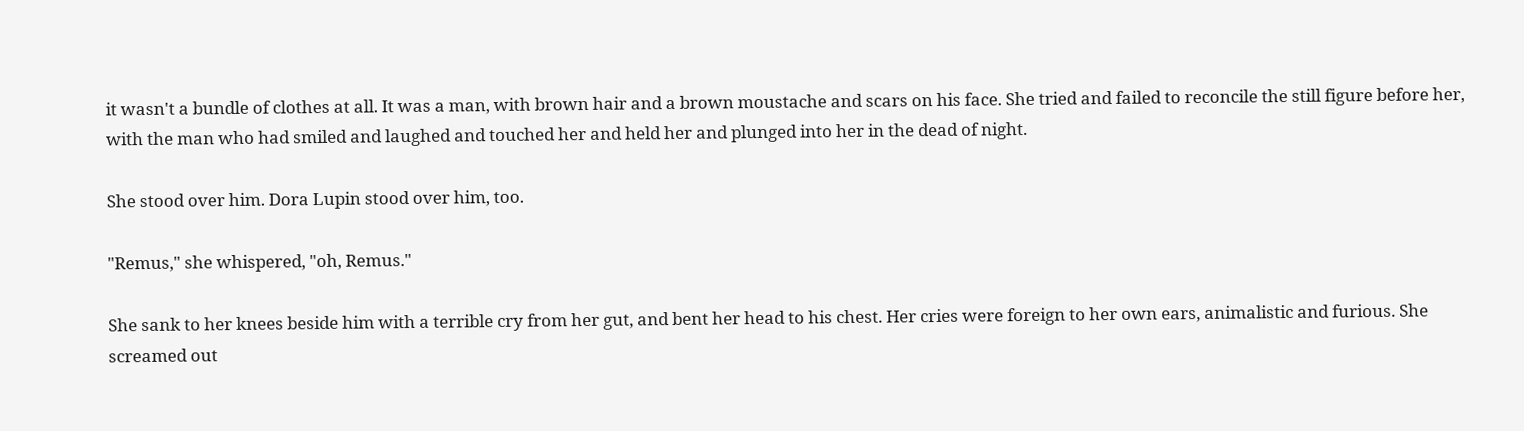it wasn't a bundle of clothes at all. It was a man, with brown hair and a brown moustache and scars on his face. She tried and failed to reconcile the still figure before her, with the man who had smiled and laughed and touched her and held her and plunged into her in the dead of night.

She stood over him. Dora Lupin stood over him, too.

"Remus," she whispered, "oh, Remus."

She sank to her knees beside him with a terrible cry from her gut, and bent her head to his chest. Her cries were foreign to her own ears, animalistic and furious. She screamed out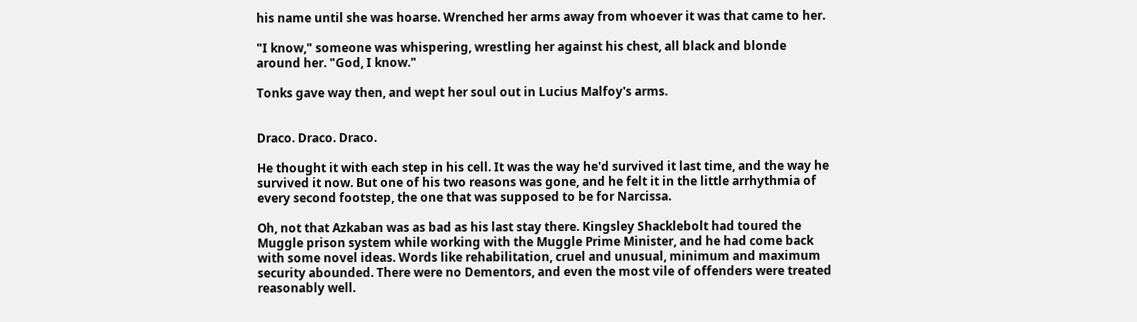his name until she was hoarse. Wrenched her arms away from whoever it was that came to her.

"I know," someone was whispering, wrestling her against his chest, all black and blonde around her. "God, I know."

Tonks gave way then, and wept her soul out in Lucius Malfoy's arms.


Draco. Draco. Draco.

He thought it with each step in his cell. It was the way he'd survived it last time, and the way he survived it now. But one of his two reasons was gone, and he felt it in the little arrhythmia of every second footstep, the one that was supposed to be for Narcissa.

Oh, not that Azkaban was as bad as his last stay there. Kingsley Shacklebolt had toured the Muggle prison system while working with the Muggle Prime Minister, and he had come back with some novel ideas. Words like rehabilitation, cruel and unusual, minimum and maximum security abounded. There were no Dementors, and even the most vile of offenders were treated reasonably well.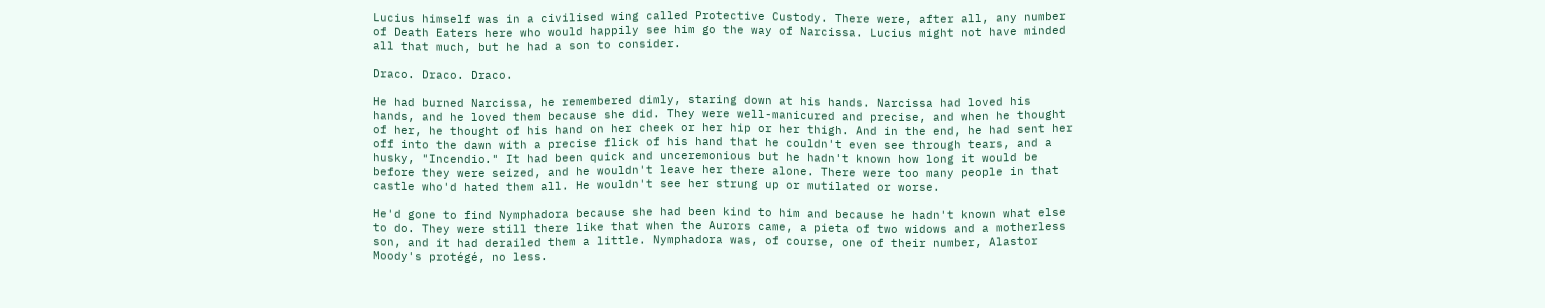Lucius himself was in a civilised wing called Protective Custody. There were, after all, any number of Death Eaters here who would happily see him go the way of Narcissa. Lucius might not have minded all that much, but he had a son to consider.

Draco. Draco. Draco.

He had burned Narcissa, he remembered dimly, staring down at his hands. Narcissa had loved his hands, and he loved them because she did. They were well-manicured and precise, and when he thought of her, he thought of his hand on her cheek or her hip or her thigh. And in the end, he had sent her off into the dawn with a precise flick of his hand that he couldn't even see through tears, and a husky, "Incendio." It had been quick and unceremonious but he hadn't known how long it would be before they were seized, and he wouldn't leave her there alone. There were too many people in that castle who'd hated them all. He wouldn't see her strung up or mutilated or worse.

He'd gone to find Nymphadora because she had been kind to him and because he hadn't known what else to do. They were still there like that when the Aurors came, a pieta of two widows and a motherless son, and it had derailed them a little. Nymphadora was, of course, one of their number, Alastor Moody's protégé, no less.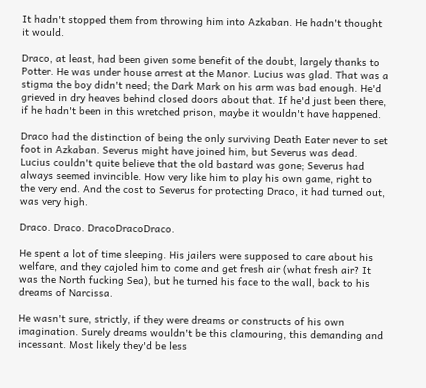It hadn't stopped them from throwing him into Azkaban. He hadn't thought it would.

Draco, at least, had been given some benefit of the doubt, largely thanks to Potter. He was under house arrest at the Manor. Lucius was glad. That was a stigma the boy didn't need; the Dark Mark on his arm was bad enough. He'd grieved in dry heaves behind closed doors about that. If he'd just been there, if he hadn't been in this wretched prison, maybe it wouldn't have happened.

Draco had the distinction of being the only surviving Death Eater never to set foot in Azkaban. Severus might have joined him, but Severus was dead. Lucius couldn't quite believe that the old bastard was gone; Severus had always seemed invincible. How very like him to play his own game, right to the very end. And the cost to Severus for protecting Draco, it had turned out, was very high.

Draco. Draco. DracoDracoDraco.

He spent a lot of time sleeping. His jailers were supposed to care about his welfare, and they cajoled him to come and get fresh air (what fresh air? It was the North fucking Sea), but he turned his face to the wall, back to his dreams of Narcissa.

He wasn't sure, strictly, if they were dreams or constructs of his own imagination. Surely dreams wouldn't be this clamouring, this demanding and incessant. Most likely they'd be less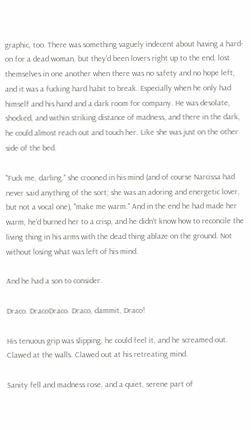graphic, too. There was something vaguely indecent about having a hard-on for a dead woman, but they'd been lovers right up to the end, lost themselves in one another when there was no safety and no hope left, and it was a fucking hard habit to break. Especially when he only had himself and his hand and a dark room for company. He was desolate, shocked, and within striking distance of madness, and there in the dark, he could almost reach out and touch her. Like she was just on the other side of the bed.

"Fuck me, darling," she crooned in his mind (and of course Narcissa had never said anything of the sort; she was an adoring and energetic lover, but not a vocal one), "make me warm." And in the end he had made her warm, he'd burned her to a crisp, and he didn't know how to reconcile the living thing in his arms with the dead thing ablaze on the ground. Not without losing what was left of his mind.

And he had a son to consider.

Draco. DracoDraco. Draco, dammit, Draco!

His tenuous grip was slipping, he could feel it, and he screamed out. Clawed at the walls. Clawed out at his retreating mind.

Sanity fell and madness rose, and a quiet, serene part of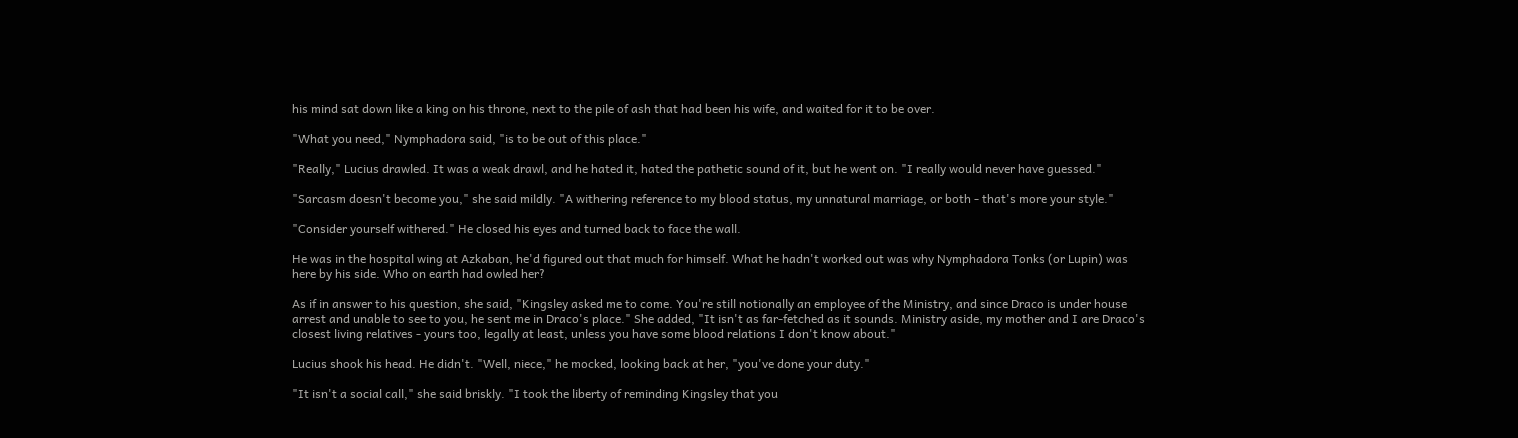his mind sat down like a king on his throne, next to the pile of ash that had been his wife, and waited for it to be over.

"What you need," Nymphadora said, "is to be out of this place."

"Really," Lucius drawled. It was a weak drawl, and he hated it, hated the pathetic sound of it, but he went on. "I really would never have guessed."

"Sarcasm doesn't become you," she said mildly. "A withering reference to my blood status, my unnatural marriage, or both - that's more your style."

"Consider yourself withered." He closed his eyes and turned back to face the wall.

He was in the hospital wing at Azkaban, he'd figured out that much for himself. What he hadn't worked out was why Nymphadora Tonks (or Lupin) was here by his side. Who on earth had owled her?

As if in answer to his question, she said, "Kingsley asked me to come. You're still notionally an employee of the Ministry, and since Draco is under house arrest and unable to see to you, he sent me in Draco's place." She added, "It isn't as far-fetched as it sounds. Ministry aside, my mother and I are Draco's closest living relatives - yours too, legally at least, unless you have some blood relations I don't know about."

Lucius shook his head. He didn't. "Well, niece," he mocked, looking back at her, "you've done your duty."

"It isn't a social call," she said briskly. "I took the liberty of reminding Kingsley that you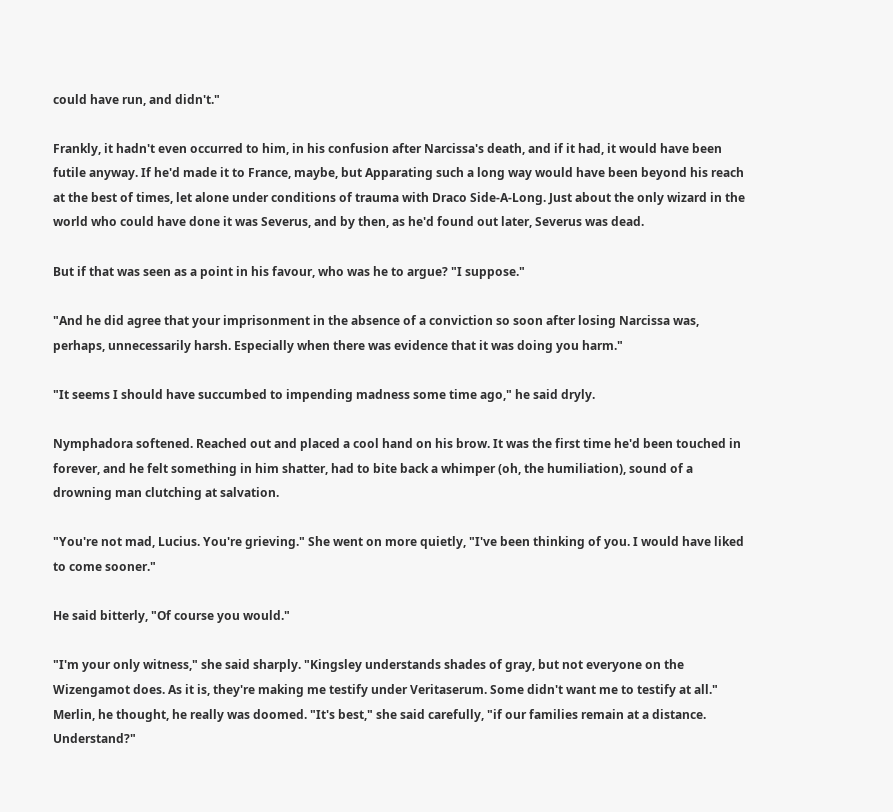could have run, and didn't."

Frankly, it hadn't even occurred to him, in his confusion after Narcissa's death, and if it had, it would have been futile anyway. If he'd made it to France, maybe, but Apparating such a long way would have been beyond his reach at the best of times, let alone under conditions of trauma with Draco Side-A-Long. Just about the only wizard in the world who could have done it was Severus, and by then, as he'd found out later, Severus was dead.

But if that was seen as a point in his favour, who was he to argue? "I suppose."

"And he did agree that your imprisonment in the absence of a conviction so soon after losing Narcissa was, perhaps, unnecessarily harsh. Especially when there was evidence that it was doing you harm."

"It seems I should have succumbed to impending madness some time ago," he said dryly.

Nymphadora softened. Reached out and placed a cool hand on his brow. It was the first time he'd been touched in forever, and he felt something in him shatter, had to bite back a whimper (oh, the humiliation), sound of a drowning man clutching at salvation.

"You're not mad, Lucius. You're grieving." She went on more quietly, "I've been thinking of you. I would have liked to come sooner."

He said bitterly, "Of course you would."

"I'm your only witness," she said sharply. "Kingsley understands shades of gray, but not everyone on the Wizengamot does. As it is, they're making me testify under Veritaserum. Some didn't want me to testify at all." Merlin, he thought, he really was doomed. "It's best," she said carefully, "if our families remain at a distance. Understand?"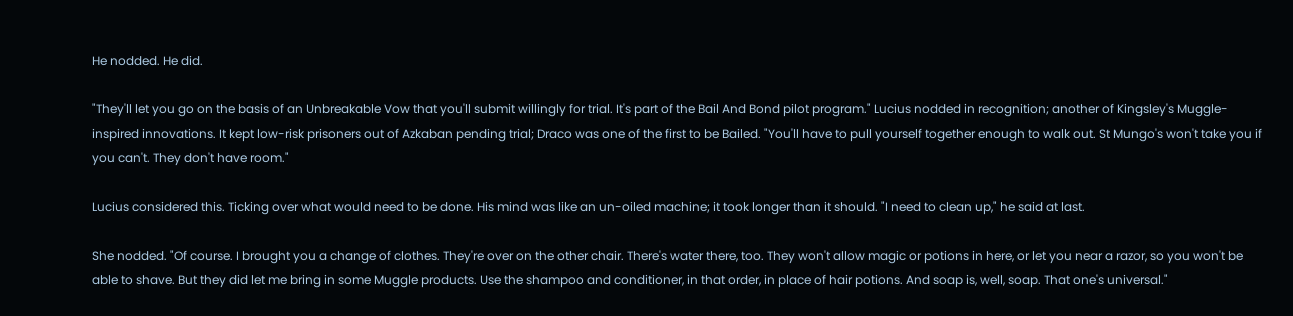He nodded. He did.

"They'll let you go on the basis of an Unbreakable Vow that you'll submit willingly for trial. It's part of the Bail And Bond pilot program." Lucius nodded in recognition; another of Kingsley's Muggle-inspired innovations. It kept low-risk prisoners out of Azkaban pending trial; Draco was one of the first to be Bailed. "You'll have to pull yourself together enough to walk out. St Mungo's won't take you if you can't. They don't have room."

Lucius considered this. Ticking over what would need to be done. His mind was like an un-oiled machine; it took longer than it should. "I need to clean up," he said at last.

She nodded. "Of course. I brought you a change of clothes. They're over on the other chair. There's water there, too. They won't allow magic or potions in here, or let you near a razor, so you won't be able to shave. But they did let me bring in some Muggle products. Use the shampoo and conditioner, in that order, in place of hair potions. And soap is, well, soap. That one's universal."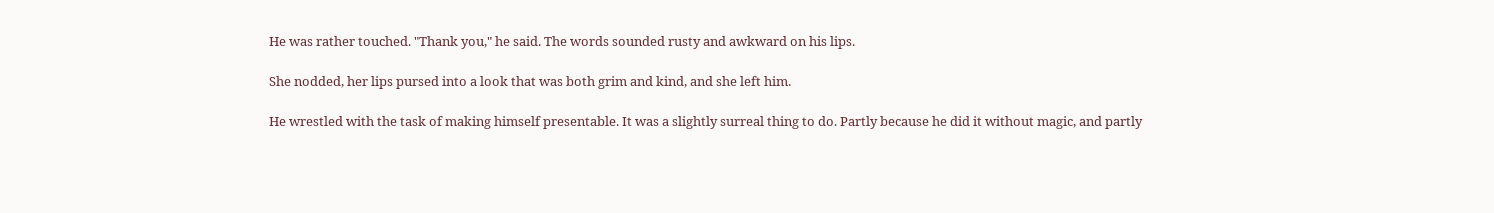He was rather touched. "Thank you," he said. The words sounded rusty and awkward on his lips.

She nodded, her lips pursed into a look that was both grim and kind, and she left him.

He wrestled with the task of making himself presentable. It was a slightly surreal thing to do. Partly because he did it without magic, and partly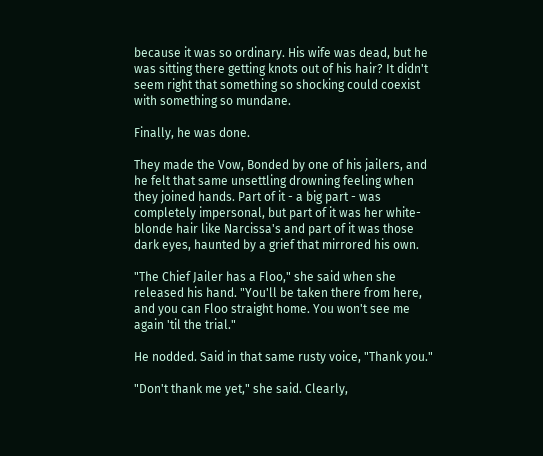because it was so ordinary. His wife was dead, but he was sitting there getting knots out of his hair? It didn't seem right that something so shocking could coexist with something so mundane.

Finally, he was done.

They made the Vow, Bonded by one of his jailers, and he felt that same unsettling drowning feeling when they joined hands. Part of it - a big part - was completely impersonal, but part of it was her white-blonde hair like Narcissa's and part of it was those dark eyes, haunted by a grief that mirrored his own.

"The Chief Jailer has a Floo," she said when she released his hand. "You'll be taken there from here, and you can Floo straight home. You won't see me again 'til the trial."

He nodded. Said in that same rusty voice, "Thank you."

"Don't thank me yet," she said. Clearly,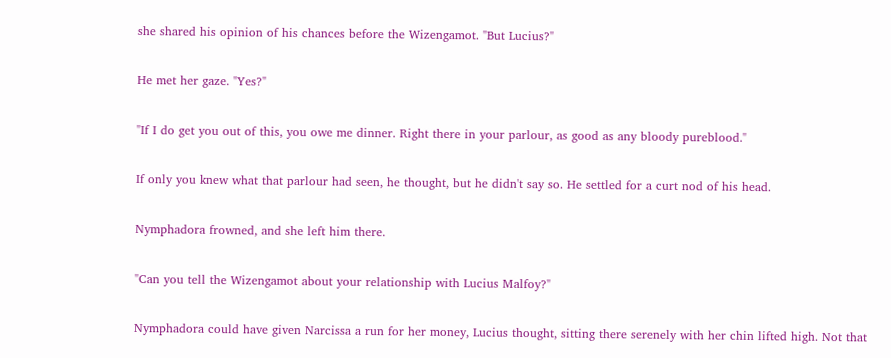she shared his opinion of his chances before the Wizengamot. "But Lucius?"

He met her gaze. "Yes?"

"If I do get you out of this, you owe me dinner. Right there in your parlour, as good as any bloody pureblood."

If only you knew what that parlour had seen, he thought, but he didn't say so. He settled for a curt nod of his head.

Nymphadora frowned, and she left him there.

"Can you tell the Wizengamot about your relationship with Lucius Malfoy?"

Nymphadora could have given Narcissa a run for her money, Lucius thought, sitting there serenely with her chin lifted high. Not that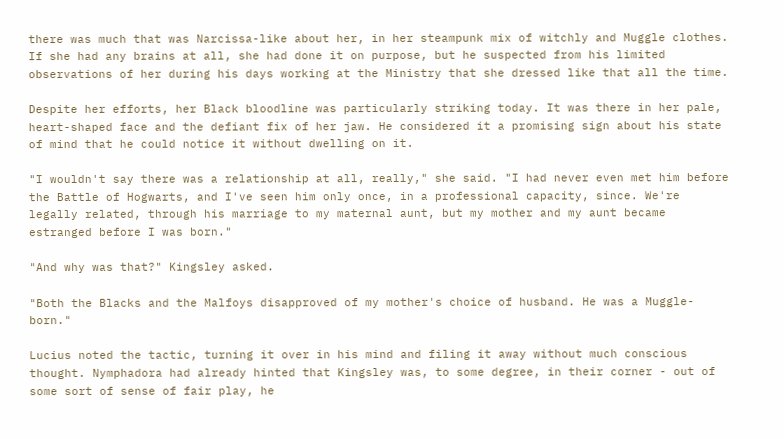there was much that was Narcissa-like about her, in her steampunk mix of witchly and Muggle clothes. If she had any brains at all, she had done it on purpose, but he suspected from his limited observations of her during his days working at the Ministry that she dressed like that all the time.

Despite her efforts, her Black bloodline was particularly striking today. It was there in her pale, heart-shaped face and the defiant fix of her jaw. He considered it a promising sign about his state of mind that he could notice it without dwelling on it.

"I wouldn't say there was a relationship at all, really," she said. "I had never even met him before the Battle of Hogwarts, and I've seen him only once, in a professional capacity, since. We're legally related, through his marriage to my maternal aunt, but my mother and my aunt became estranged before I was born."

"And why was that?" Kingsley asked.

"Both the Blacks and the Malfoys disapproved of my mother's choice of husband. He was a Muggle-born."

Lucius noted the tactic, turning it over in his mind and filing it away without much conscious thought. Nymphadora had already hinted that Kingsley was, to some degree, in their corner - out of some sort of sense of fair play, he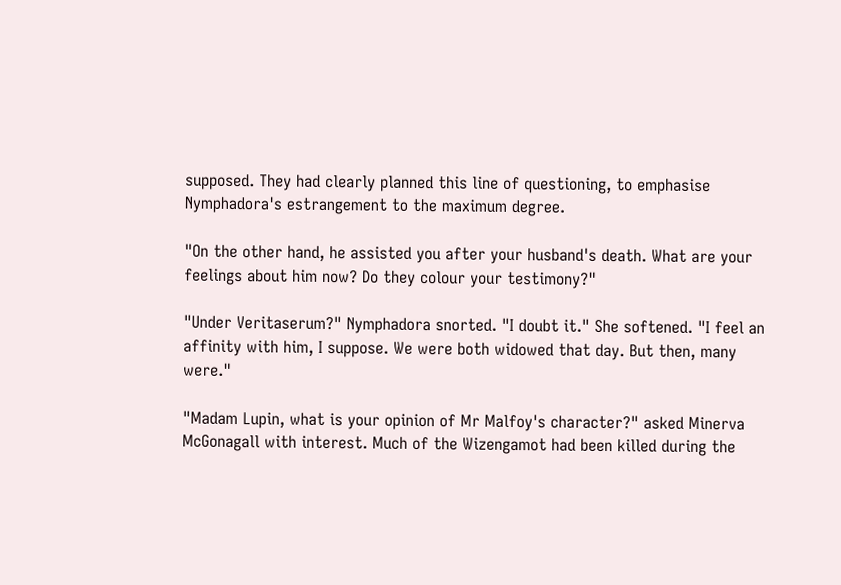supposed. They had clearly planned this line of questioning, to emphasise Nymphadora's estrangement to the maximum degree.

"On the other hand, he assisted you after your husband's death. What are your feelings about him now? Do they colour your testimony?"

"Under Veritaserum?" Nymphadora snorted. "I doubt it." She softened. "I feel an affinity with him, I suppose. We were both widowed that day. But then, many were."

"Madam Lupin, what is your opinion of Mr Malfoy's character?" asked Minerva McGonagall with interest. Much of the Wizengamot had been killed during the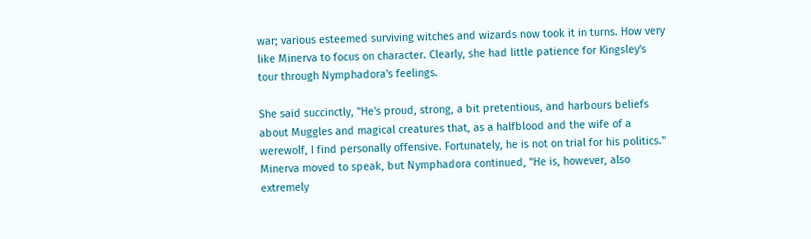war; various esteemed surviving witches and wizards now took it in turns. How very like Minerva to focus on character. Clearly, she had little patience for Kingsley's tour through Nymphadora's feelings.

She said succinctly, "He's proud, strong, a bit pretentious, and harbours beliefs about Muggles and magical creatures that, as a halfblood and the wife of a werewolf, I find personally offensive. Fortunately, he is not on trial for his politics." Minerva moved to speak, but Nymphadora continued, "He is, however, also extremely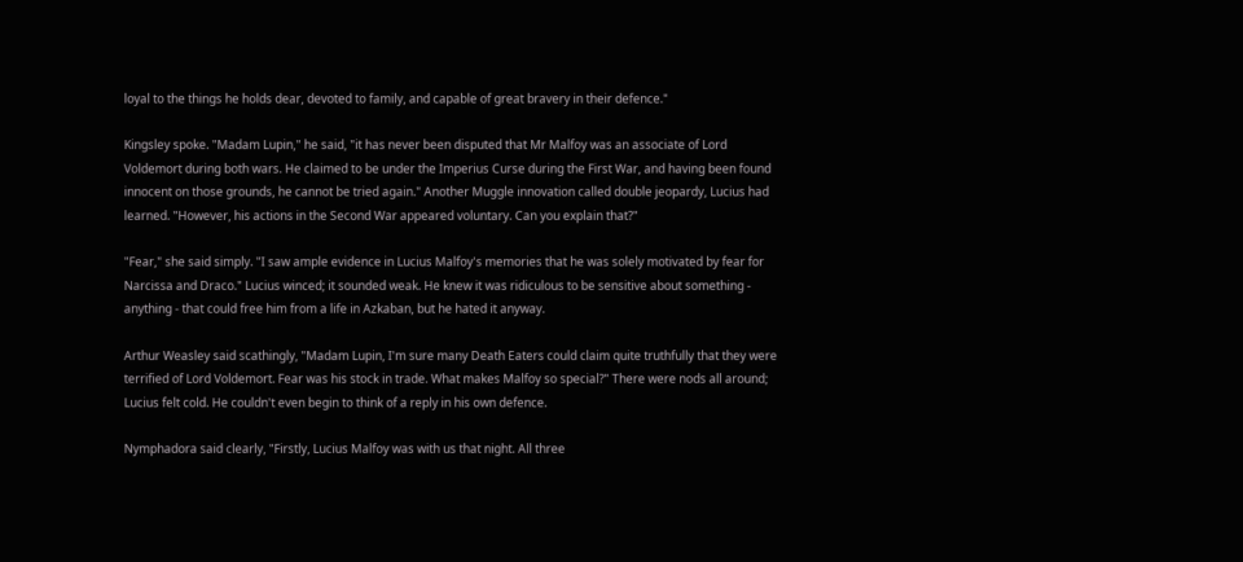loyal to the things he holds dear, devoted to family, and capable of great bravery in their defence."

Kingsley spoke. "Madam Lupin," he said, "it has never been disputed that Mr Malfoy was an associate of Lord Voldemort during both wars. He claimed to be under the Imperius Curse during the First War, and having been found innocent on those grounds, he cannot be tried again." Another Muggle innovation called double jeopardy, Lucius had learned. "However, his actions in the Second War appeared voluntary. Can you explain that?"

"Fear," she said simply. "I saw ample evidence in Lucius Malfoy's memories that he was solely motivated by fear for Narcissa and Draco." Lucius winced; it sounded weak. He knew it was ridiculous to be sensitive about something - anything - that could free him from a life in Azkaban, but he hated it anyway.

Arthur Weasley said scathingly, "Madam Lupin, I'm sure many Death Eaters could claim quite truthfully that they were terrified of Lord Voldemort. Fear was his stock in trade. What makes Malfoy so special?" There were nods all around; Lucius felt cold. He couldn't even begin to think of a reply in his own defence.

Nymphadora said clearly, "Firstly, Lucius Malfoy was with us that night. All three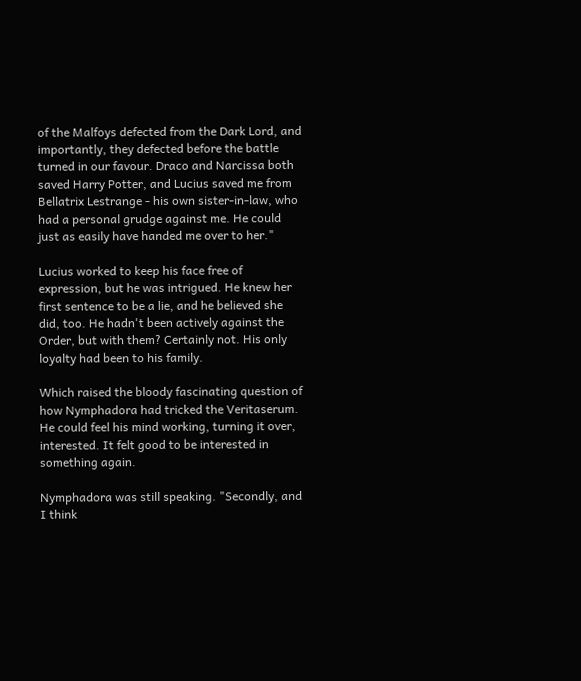of the Malfoys defected from the Dark Lord, and importantly, they defected before the battle turned in our favour. Draco and Narcissa both saved Harry Potter, and Lucius saved me from Bellatrix Lestrange - his own sister-in-law, who had a personal grudge against me. He could just as easily have handed me over to her."

Lucius worked to keep his face free of expression, but he was intrigued. He knew her first sentence to be a lie, and he believed she did, too. He hadn't been actively against the Order, but with them? Certainly not. His only loyalty had been to his family.

Which raised the bloody fascinating question of how Nymphadora had tricked the Veritaserum. He could feel his mind working, turning it over, interested. It felt good to be interested in something again.

Nymphadora was still speaking. "Secondly, and I think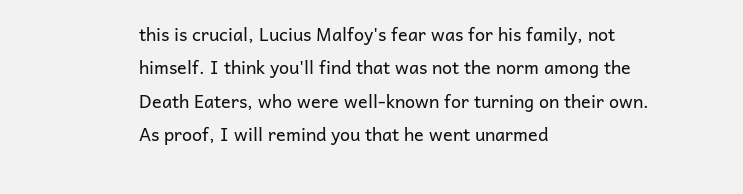this is crucial, Lucius Malfoy's fear was for his family, not himself. I think you'll find that was not the norm among the Death Eaters, who were well-known for turning on their own. As proof, I will remind you that he went unarmed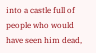into a castle full of people who would have seen him dead,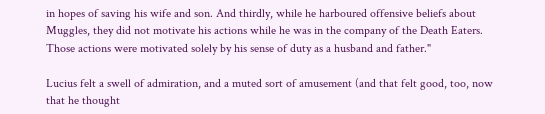in hopes of saving his wife and son. And thirdly, while he harboured offensive beliefs about Muggles, they did not motivate his actions while he was in the company of the Death Eaters. Those actions were motivated solely by his sense of duty as a husband and father."

Lucius felt a swell of admiration, and a muted sort of amusement (and that felt good, too, now that he thought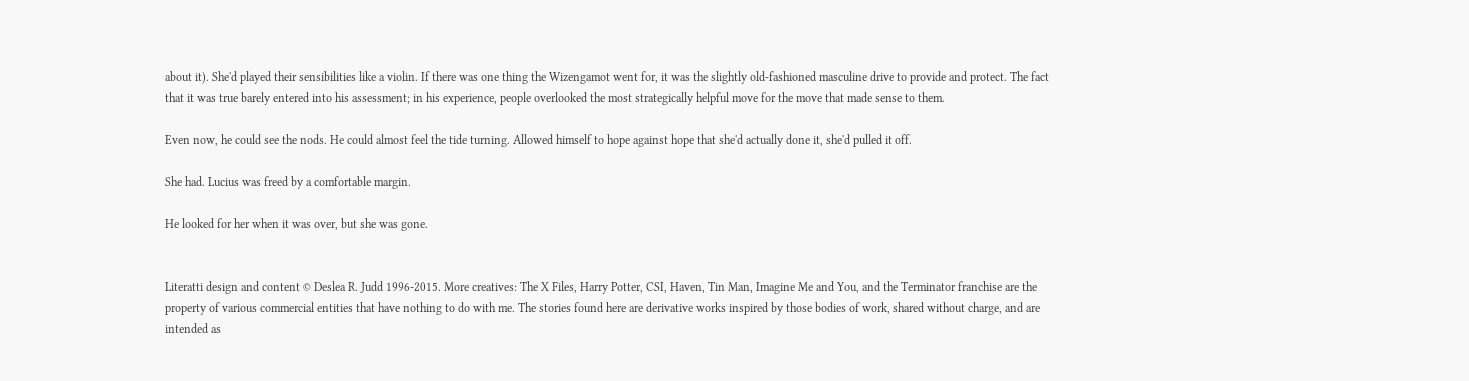about it). She'd played their sensibilities like a violin. If there was one thing the Wizengamot went for, it was the slightly old-fashioned masculine drive to provide and protect. The fact that it was true barely entered into his assessment; in his experience, people overlooked the most strategically helpful move for the move that made sense to them.

Even now, he could see the nods. He could almost feel the tide turning. Allowed himself to hope against hope that she'd actually done it, she'd pulled it off.

She had. Lucius was freed by a comfortable margin.

He looked for her when it was over, but she was gone.


Literatti design and content © Deslea R. Judd 1996-2015. More creatives: The X Files, Harry Potter, CSI, Haven, Tin Man, Imagine Me and You, and the Terminator franchise are the property of various commercial entities that have nothing to do with me. The stories found here are derivative works inspired by those bodies of work, shared without charge, and are intended as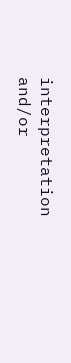interpretation and/or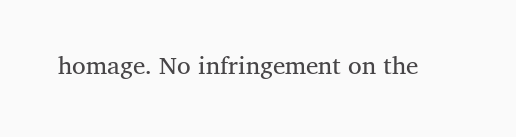homage. No infringement on the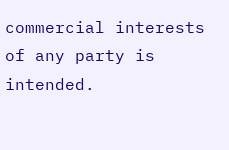commercial interests of any party is intended.